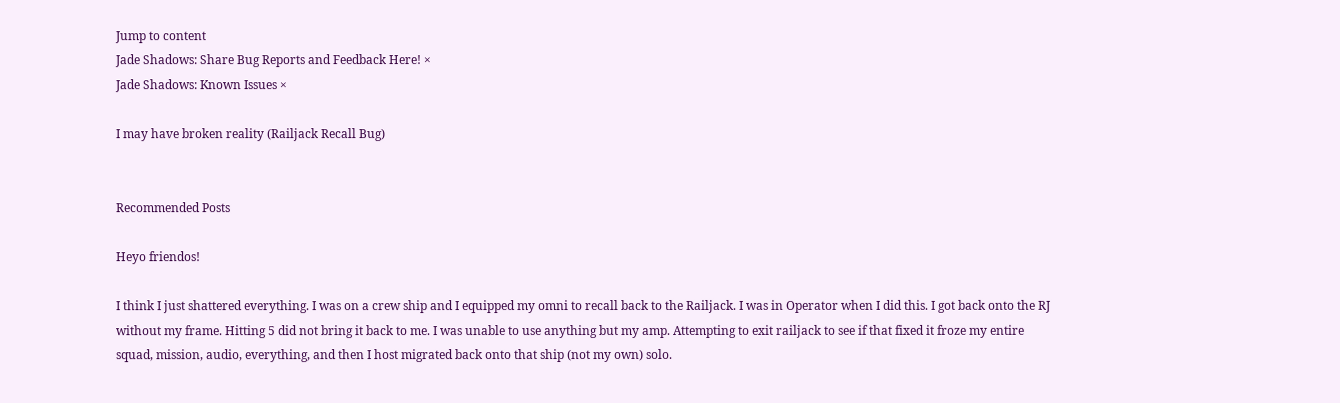Jump to content
Jade Shadows: Share Bug Reports and Feedback Here! ×
Jade Shadows: Known Issues ×

I may have broken reality (Railjack Recall Bug)


Recommended Posts

Heyo friendos!

I think I just shattered everything. I was on a crew ship and I equipped my omni to recall back to the Railjack. I was in Operator when I did this. I got back onto the RJ without my frame. Hitting 5 did not bring it back to me. I was unable to use anything but my amp. Attempting to exit railjack to see if that fixed it froze my entire squad, mission, audio, everything, and then I host migrated back onto that ship (not my own) solo.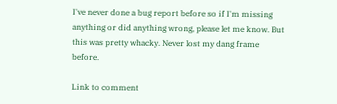I've never done a bug report before so if I'm missing anything or did anything wrong, please let me know. But this was pretty whacky. Never lost my dang frame before.

Link to comment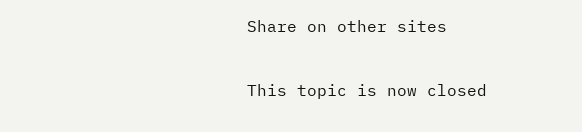Share on other sites

This topic is now closed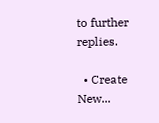to further replies.

  • Create New...